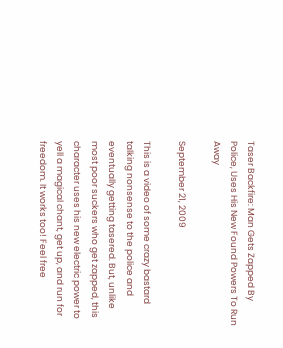Taser Backfire: Man Gets Zapped By Police, Uses His New Found Powers To Run Away

September 21, 2009

This is a video of some crazy bastard talking nonsense to the police and eventually getting tasered. But, unlike most poor suckers who get zapped, this character uses his new electric power to yell a magical chant, get up, and run for freedom. It works too! Feel free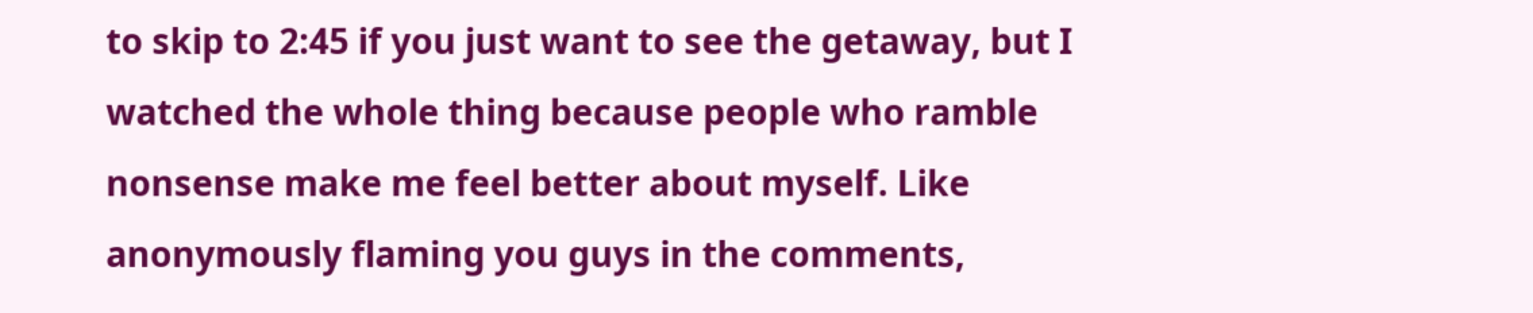to skip to 2:45 if you just want to see the getaway, but I watched the whole thing because people who ramble nonsense make me feel better about myself. Like anonymously flaming you guys in the comments,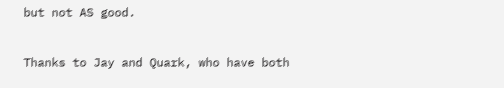but not AS good.


Thanks to Jay and Quark, who have both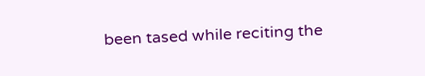been tased while reciting the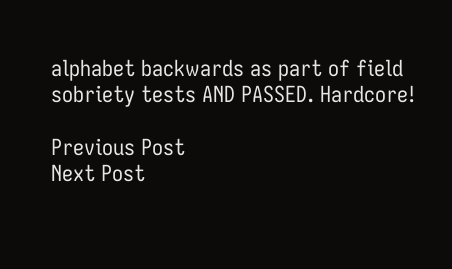alphabet backwards as part of field sobriety tests AND PASSED. Hardcore!

Previous Post
Next Post